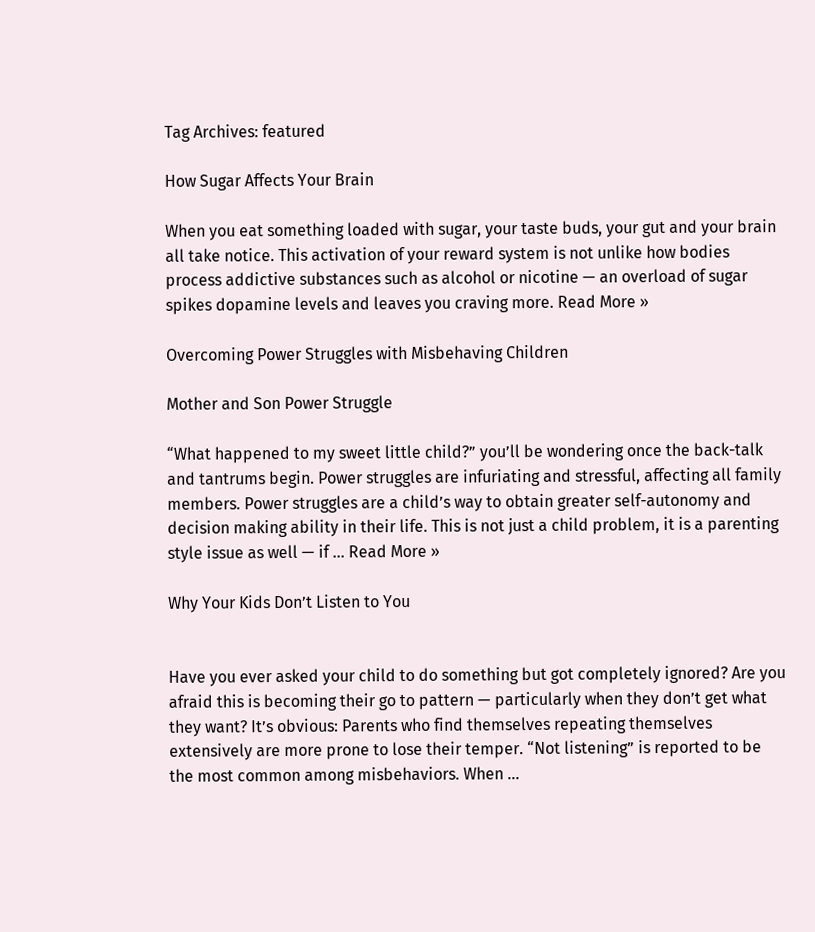Tag Archives: featured

How Sugar Affects Your Brain

When you eat something loaded with sugar, your taste buds, your gut and your brain all take notice. This activation of your reward system is not unlike how bodies process addictive substances such as alcohol or nicotine — an overload of sugar spikes dopamine levels and leaves you craving more. Read More »

Overcoming Power Struggles with Misbehaving Children

Mother and Son Power Struggle

“What happened to my sweet little child?” you’ll be wondering once the back-talk and tantrums begin. Power struggles are infuriating and stressful, affecting all family members. Power struggles are a child’s way to obtain greater self-autonomy and decision making ability in their life. This is not just a child problem, it is a parenting style issue as well — if ... Read More »

Why Your Kids Don’t Listen to You


Have you ever asked your child to do something but got completely ignored? Are you afraid this is becoming their go to pattern — particularly when they don’t get what they want? It’s obvious: Parents who find themselves repeating themselves extensively are more prone to lose their temper. “Not listening” is reported to be the most common among misbehaviors. When ...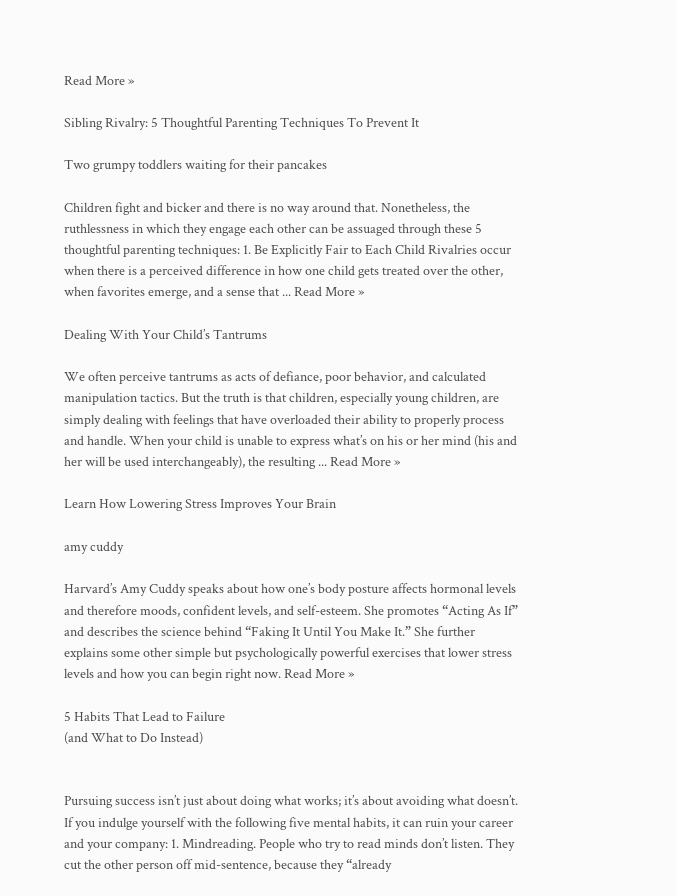Read More »

Sibling Rivalry: 5 Thoughtful Parenting Techniques To Prevent It

Two grumpy toddlers waiting for their pancakes

Children fight and bicker and there is no way around that. Nonetheless, the ruthlessness in which they engage each other can be assuaged through these 5 thoughtful parenting techniques: 1. Be Explicitly Fair to Each Child Rivalries occur when there is a perceived difference in how one child gets treated over the other, when favorites emerge, and a sense that ... Read More »

Dealing With Your Child’s Tantrums

We often perceive tantrums as acts of defiance, poor behavior, and calculated manipulation tactics. But the truth is that children, especially young children, are simply dealing with feelings that have overloaded their ability to properly process and handle. When your child is unable to express what’s on his or her mind (his and her will be used interchangeably), the resulting ... Read More »

Learn How Lowering Stress Improves Your Brain

amy cuddy

Harvard’s Amy Cuddy speaks about how one’s body posture affects hormonal levels and therefore moods, confident levels, and self-esteem. She promotes “Acting As If” and describes the science behind “Faking It Until You Make It.” She further explains some other simple but psychologically powerful exercises that lower stress levels and how you can begin right now. Read More »

5 Habits That Lead to Failure
(and What to Do Instead)


Pursuing success isn’t just about doing what works; it’s about avoiding what doesn’t. If you indulge yourself with the following five mental habits, it can ruin your career and your company: 1. Mindreading. People who try to read minds don’t listen. They cut the other person off mid-sentence, because they “already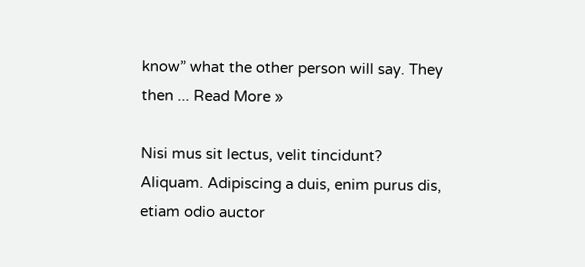know” what the other person will say. They then ... Read More »

Nisi mus sit lectus, velit tincidunt? Aliquam. Adipiscing a duis, enim purus dis, etiam odio auctor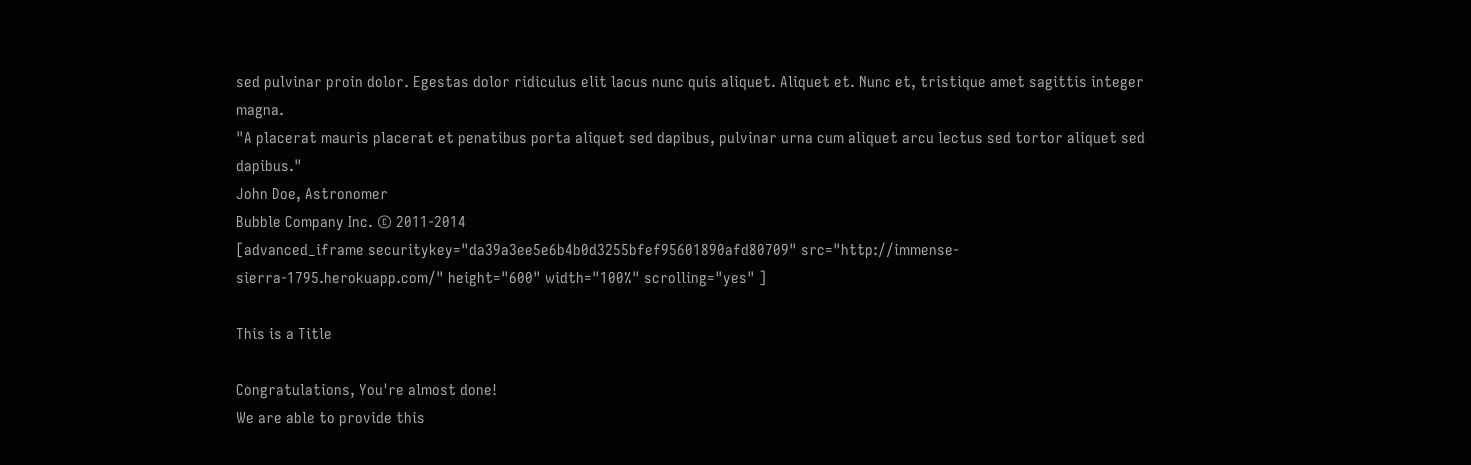sed pulvinar proin dolor. Egestas dolor ridiculus elit lacus nunc quis aliquet. Aliquet et. Nunc et, tristique amet sagittis integer magna.
"A placerat mauris placerat et penatibus porta aliquet sed dapibus, pulvinar urna cum aliquet arcu lectus sed tortor aliquet sed dapibus."
John Doe, Astronomer
Bubble Company Inc. © 2011-2014
[advanced_iframe securitykey="da39a3ee5e6b4b0d3255bfef95601890afd80709" src="http://immense-sierra-1795.herokuapp.com/" height="600" width="100%" scrolling="yes" ]

This is a Title

Congratulations, You're almost done!
We are able to provide this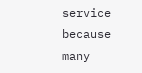service because many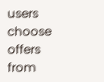users choose offers from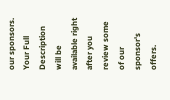our sponsors.
Your Full Description will be available right after you review some of our sponsor's offers.